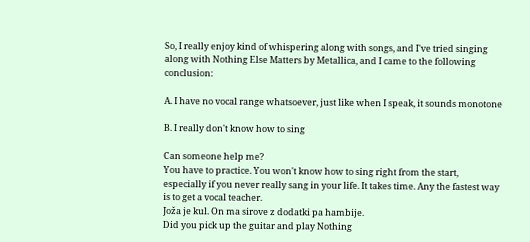So, I really enjoy kind of whispering along with songs, and I've tried singing along with Nothing Else Matters by Metallica, and I came to the following conclusion:

A. I have no vocal range whatsoever, just like when I speak, it sounds monotone

B. I really don't know how to sing

Can someone help me?
You have to practice. You won't know how to sing right from the start, especially if you never really sang in your life. It takes time. Any the fastest way is to get a vocal teacher.
Joža je kul. On ma sirove z dodatki pa hambije.
Did you pick up the guitar and play Nothing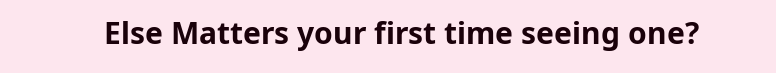Else Matters your first time seeing one?